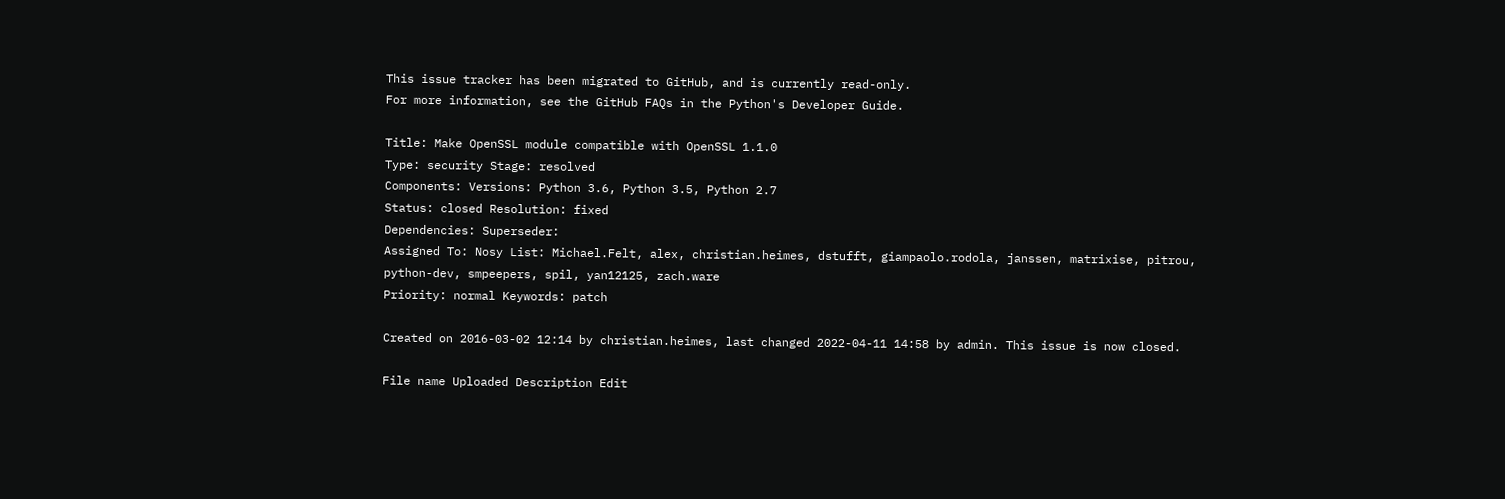This issue tracker has been migrated to GitHub, and is currently read-only.
For more information, see the GitHub FAQs in the Python's Developer Guide.

Title: Make OpenSSL module compatible with OpenSSL 1.1.0
Type: security Stage: resolved
Components: Versions: Python 3.6, Python 3.5, Python 2.7
Status: closed Resolution: fixed
Dependencies: Superseder:
Assigned To: Nosy List: Michael.Felt, alex, christian.heimes, dstufft, giampaolo.rodola, janssen, matrixise, pitrou, python-dev, smpeepers, spil, yan12125, zach.ware
Priority: normal Keywords: patch

Created on 2016-03-02 12:14 by christian.heimes, last changed 2022-04-11 14:58 by admin. This issue is now closed.

File name Uploaded Description Edit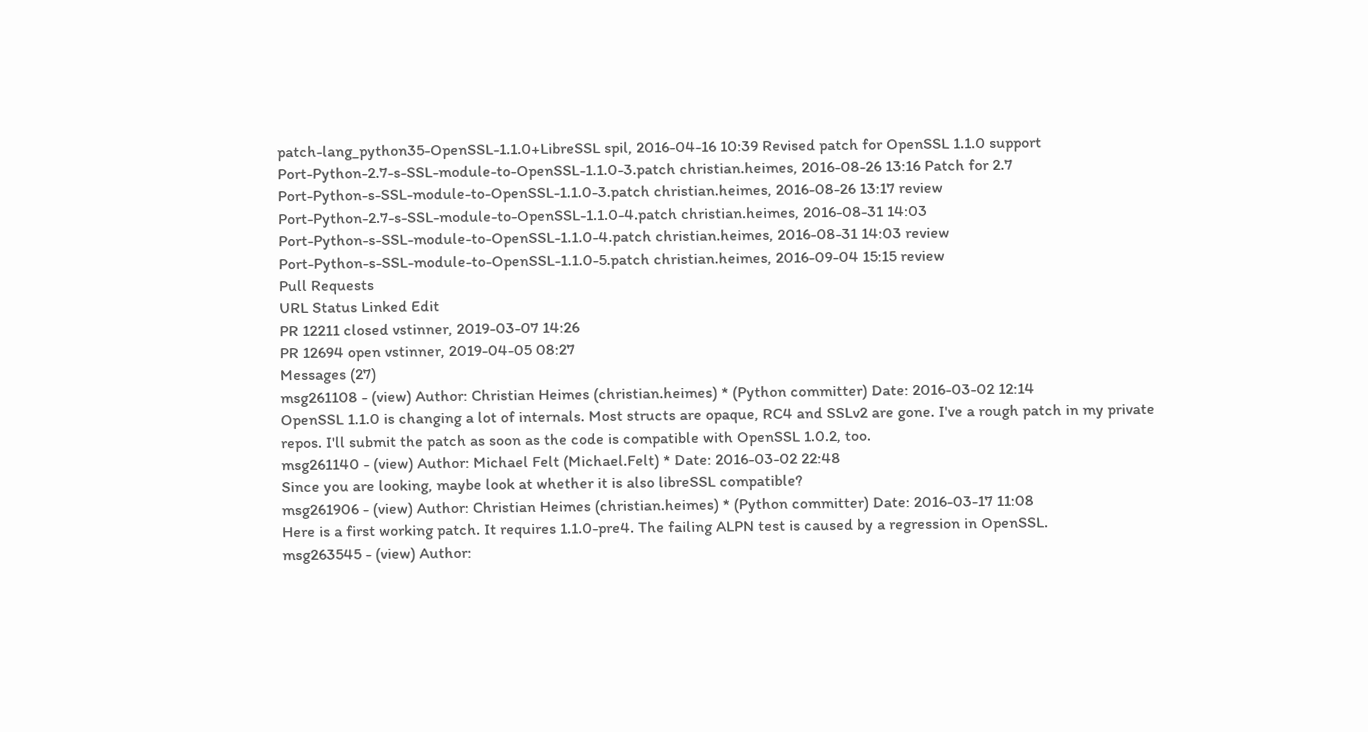patch-lang_python35-OpenSSL-1.1.0+LibreSSL spil, 2016-04-16 10:39 Revised patch for OpenSSL 1.1.0 support
Port-Python-2.7-s-SSL-module-to-OpenSSL-1.1.0-3.patch christian.heimes, 2016-08-26 13:16 Patch for 2.7
Port-Python-s-SSL-module-to-OpenSSL-1.1.0-3.patch christian.heimes, 2016-08-26 13:17 review
Port-Python-2.7-s-SSL-module-to-OpenSSL-1.1.0-4.patch christian.heimes, 2016-08-31 14:03
Port-Python-s-SSL-module-to-OpenSSL-1.1.0-4.patch christian.heimes, 2016-08-31 14:03 review
Port-Python-s-SSL-module-to-OpenSSL-1.1.0-5.patch christian.heimes, 2016-09-04 15:15 review
Pull Requests
URL Status Linked Edit
PR 12211 closed vstinner, 2019-03-07 14:26
PR 12694 open vstinner, 2019-04-05 08:27
Messages (27)
msg261108 - (view) Author: Christian Heimes (christian.heimes) * (Python committer) Date: 2016-03-02 12:14
OpenSSL 1.1.0 is changing a lot of internals. Most structs are opaque, RC4 and SSLv2 are gone. I've a rough patch in my private repos. I'll submit the patch as soon as the code is compatible with OpenSSL 1.0.2, too.
msg261140 - (view) Author: Michael Felt (Michael.Felt) * Date: 2016-03-02 22:48
Since you are looking, maybe look at whether it is also libreSSL compatible?
msg261906 - (view) Author: Christian Heimes (christian.heimes) * (Python committer) Date: 2016-03-17 11:08
Here is a first working patch. It requires 1.1.0-pre4. The failing ALPN test is caused by a regression in OpenSSL.
msg263545 - (view) Author: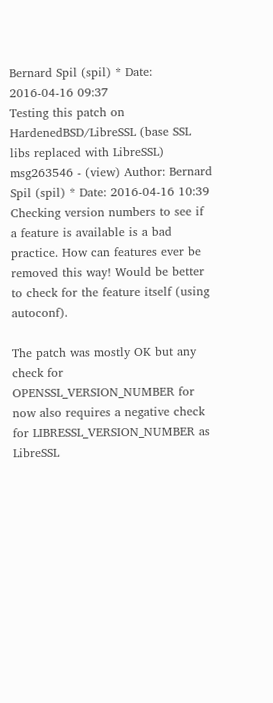Bernard Spil (spil) * Date: 2016-04-16 09:37
Testing this patch on HardenedBSD/LibreSSL (base SSL libs replaced with LibreSSL)
msg263546 - (view) Author: Bernard Spil (spil) * Date: 2016-04-16 10:39
Checking version numbers to see if a feature is available is a bad practice. How can features ever be removed this way! Would be better to check for the feature itself (using autoconf).

The patch was mostly OK but any check for OPENSSL_VERSION_NUMBER for now also requires a negative check for LIBRESSL_VERSION_NUMBER as LibreSSL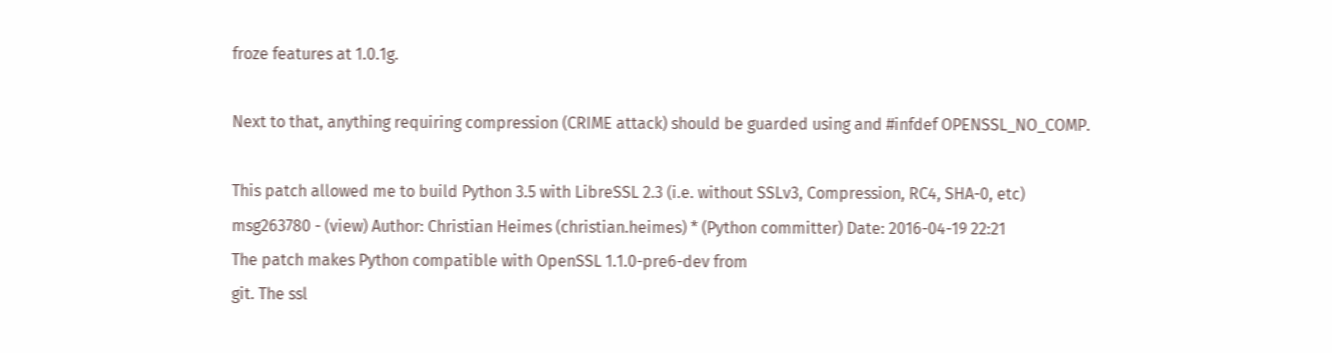froze features at 1.0.1g.

Next to that, anything requiring compression (CRIME attack) should be guarded using and #infdef OPENSSL_NO_COMP.

This patch allowed me to build Python 3.5 with LibreSSL 2.3 (i.e. without SSLv3, Compression, RC4, SHA-0, etc)
msg263780 - (view) Author: Christian Heimes (christian.heimes) * (Python committer) Date: 2016-04-19 22:21
The patch makes Python compatible with OpenSSL 1.1.0-pre6-dev from
git. The ssl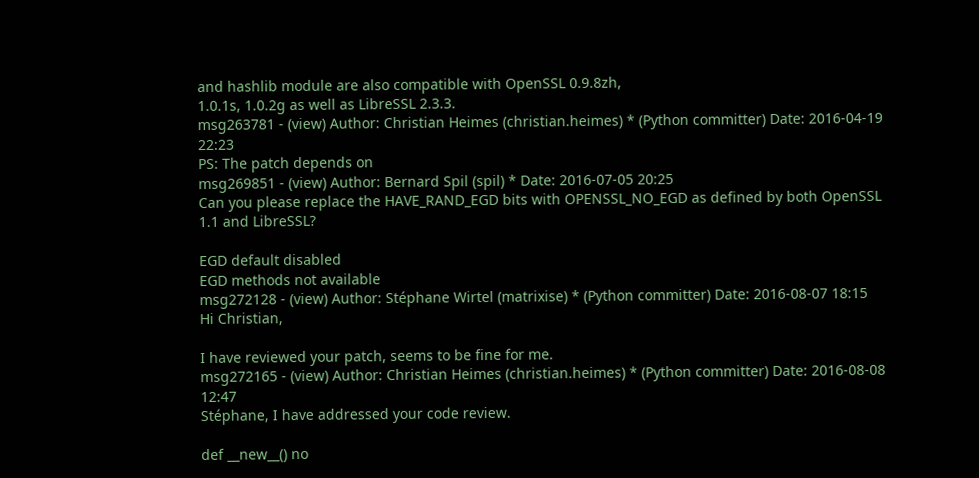and hashlib module are also compatible with OpenSSL 0.9.8zh,
1.0.1s, 1.0.2g as well as LibreSSL 2.3.3.
msg263781 - (view) Author: Christian Heimes (christian.heimes) * (Python committer) Date: 2016-04-19 22:23
PS: The patch depends on
msg269851 - (view) Author: Bernard Spil (spil) * Date: 2016-07-05 20:25
Can you please replace the HAVE_RAND_EGD bits with OPENSSL_NO_EGD as defined by both OpenSSL 1.1 and LibreSSL?

EGD default disabled
EGD methods not available
msg272128 - (view) Author: Stéphane Wirtel (matrixise) * (Python committer) Date: 2016-08-07 18:15
Hi Christian,

I have reviewed your patch, seems to be fine for me.
msg272165 - (view) Author: Christian Heimes (christian.heimes) * (Python committer) Date: 2016-08-08 12:47
Stéphane, I have addressed your code review.

def __new__() no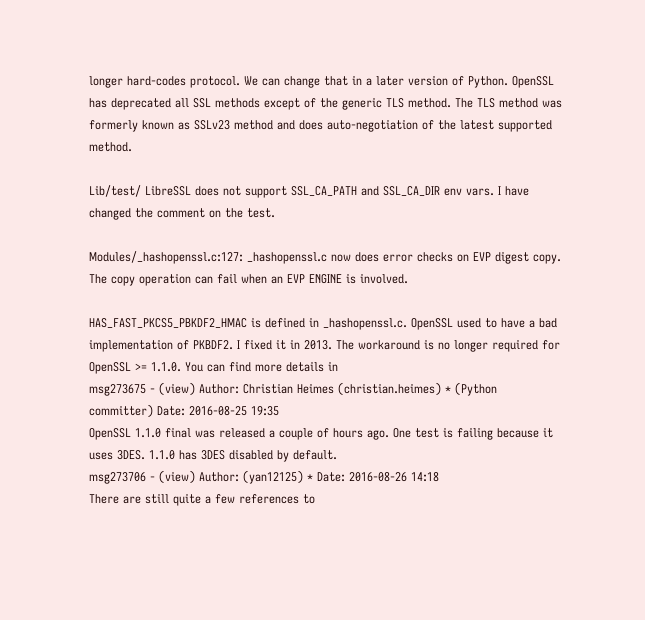longer hard-codes protocol. We can change that in a later version of Python. OpenSSL has deprecated all SSL methods except of the generic TLS method. The TLS method was formerly known as SSLv23 method and does auto-negotiation of the latest supported method.

Lib/test/ LibreSSL does not support SSL_CA_PATH and SSL_CA_DIR env vars. I have changed the comment on the test.

Modules/_hashopenssl.c:127: _hashopenssl.c now does error checks on EVP digest copy. The copy operation can fail when an EVP ENGINE is involved.

HAS_FAST_PKCS5_PBKDF2_HMAC is defined in _hashopenssl.c. OpenSSL used to have a bad implementation of PKBDF2. I fixed it in 2013. The workaround is no longer required for OpenSSL >= 1.1.0. You can find more details in
msg273675 - (view) Author: Christian Heimes (christian.heimes) * (Python committer) Date: 2016-08-25 19:35
OpenSSL 1.1.0 final was released a couple of hours ago. One test is failing because it uses 3DES. 1.1.0 has 3DES disabled by default.
msg273706 - (view) Author: (yan12125) * Date: 2016-08-26 14:18
There are still quite a few references to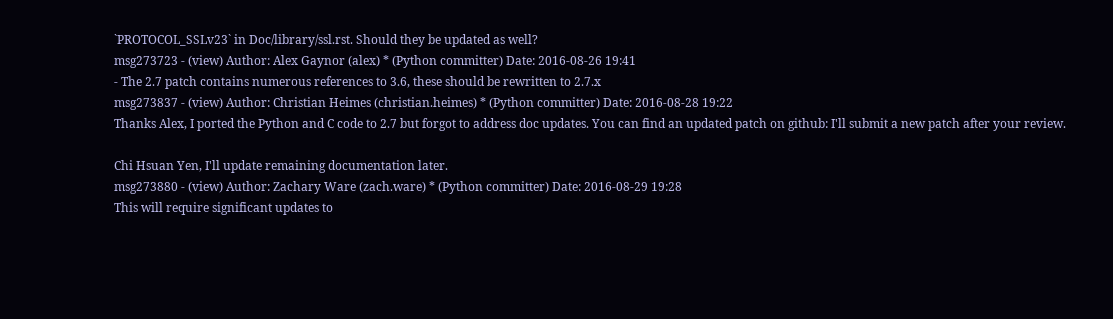`PROTOCOL_SSLv23` in Doc/library/ssl.rst. Should they be updated as well?
msg273723 - (view) Author: Alex Gaynor (alex) * (Python committer) Date: 2016-08-26 19:41
- The 2.7 patch contains numerous references to 3.6, these should be rewritten to 2.7.x
msg273837 - (view) Author: Christian Heimes (christian.heimes) * (Python committer) Date: 2016-08-28 19:22
Thanks Alex, I ported the Python and C code to 2.7 but forgot to address doc updates. You can find an updated patch on github: I'll submit a new patch after your review.

Chi Hsuan Yen, I'll update remaining documentation later.
msg273880 - (view) Author: Zachary Ware (zach.ware) * (Python committer) Date: 2016-08-29 19:28
This will require significant updates to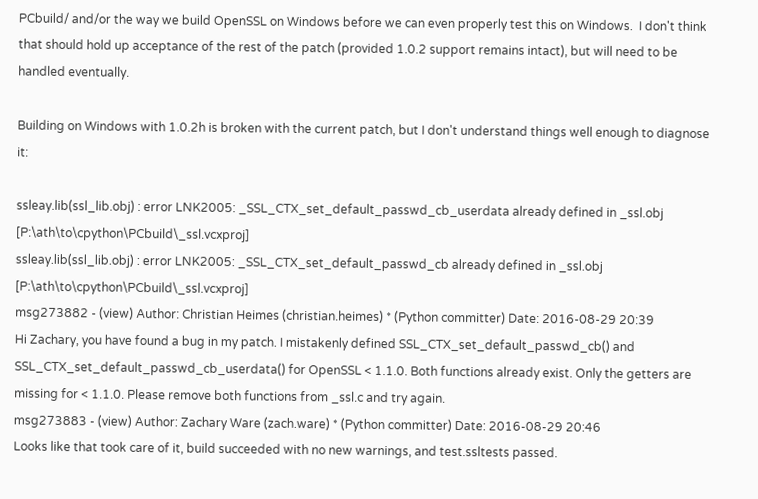PCbuild/ and/or the way we build OpenSSL on Windows before we can even properly test this on Windows.  I don't think that should hold up acceptance of the rest of the patch (provided 1.0.2 support remains intact), but will need to be handled eventually.

Building on Windows with 1.0.2h is broken with the current patch, but I don't understand things well enough to diagnose it:

ssleay.lib(ssl_lib.obj) : error LNK2005: _SSL_CTX_set_default_passwd_cb_userdata already defined in _ssl.obj [P:\ath\to\cpython\PCbuild\_ssl.vcxproj]
ssleay.lib(ssl_lib.obj) : error LNK2005: _SSL_CTX_set_default_passwd_cb already defined in _ssl.obj [P:\ath\to\cpython\PCbuild\_ssl.vcxproj]
msg273882 - (view) Author: Christian Heimes (christian.heimes) * (Python committer) Date: 2016-08-29 20:39
Hi Zachary, you have found a bug in my patch. I mistakenly defined SSL_CTX_set_default_passwd_cb() and SSL_CTX_set_default_passwd_cb_userdata() for OpenSSL < 1.1.0. Both functions already exist. Only the getters are missing for < 1.1.0. Please remove both functions from _ssl.c and try again.
msg273883 - (view) Author: Zachary Ware (zach.ware) * (Python committer) Date: 2016-08-29 20:46
Looks like that took care of it, build succeeded with no new warnings, and test.ssltests passed.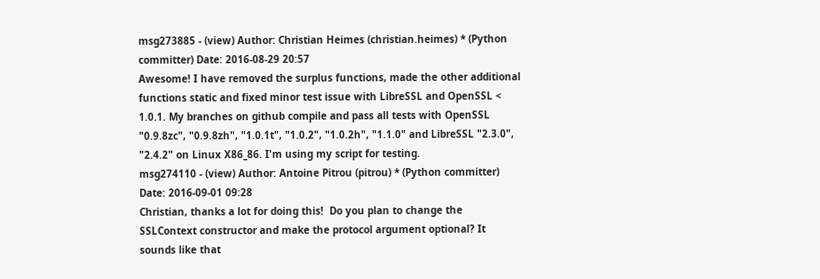msg273885 - (view) Author: Christian Heimes (christian.heimes) * (Python committer) Date: 2016-08-29 20:57
Awesome! I have removed the surplus functions, made the other additional functions static and fixed minor test issue with LibreSSL and OpenSSL < 1.0.1. My branches on github compile and pass all tests with OpenSSL "0.9.8zc", "0.9.8zh", "1.0.1t", "1.0.2", "1.0.2h", "1.1.0" and LibreSSL "2.3.0", "2.4.2" on Linux X86_86. I'm using my script for testing.
msg274110 - (view) Author: Antoine Pitrou (pitrou) * (Python committer) Date: 2016-09-01 09:28
Christian, thanks a lot for doing this!  Do you plan to change the SSLContext constructor and make the protocol argument optional? It sounds like that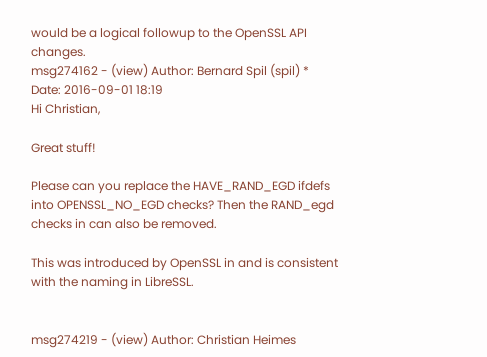would be a logical followup to the OpenSSL API changes.
msg274162 - (view) Author: Bernard Spil (spil) * Date: 2016-09-01 18:19
Hi Christian,

Great stuff!

Please can you replace the HAVE_RAND_EGD ifdefs into OPENSSL_NO_EGD checks? Then the RAND_egd checks in can also be removed.

This was introduced by OpenSSL in and is consistent with the naming in LibreSSL.


msg274219 - (view) Author: Christian Heimes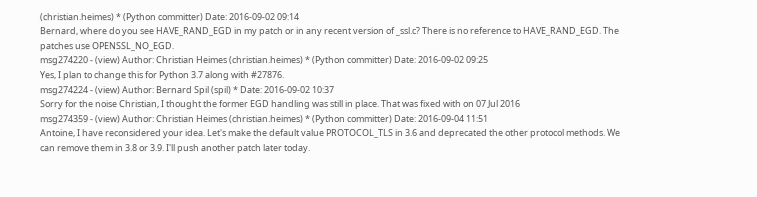(christian.heimes) * (Python committer) Date: 2016-09-02 09:14
Bernard, where do you see HAVE_RAND_EGD in my patch or in any recent version of _ssl.c? There is no reference to HAVE_RAND_EGD. The patches use OPENSSL_NO_EGD.
msg274220 - (view) Author: Christian Heimes (christian.heimes) * (Python committer) Date: 2016-09-02 09:25
Yes, I plan to change this for Python 3.7 along with #27876.
msg274224 - (view) Author: Bernard Spil (spil) * Date: 2016-09-02 10:37
Sorry for the noise Christian, I thought the former EGD handling was still in place. That was fixed with on 07 Jul 2016
msg274359 - (view) Author: Christian Heimes (christian.heimes) * (Python committer) Date: 2016-09-04 11:51
Antoine, I have reconsidered your idea. Let's make the default value PROTOCOL_TLS in 3.6 and deprecated the other protocol methods. We can remove them in 3.8 or 3.9. I'll push another patch later today.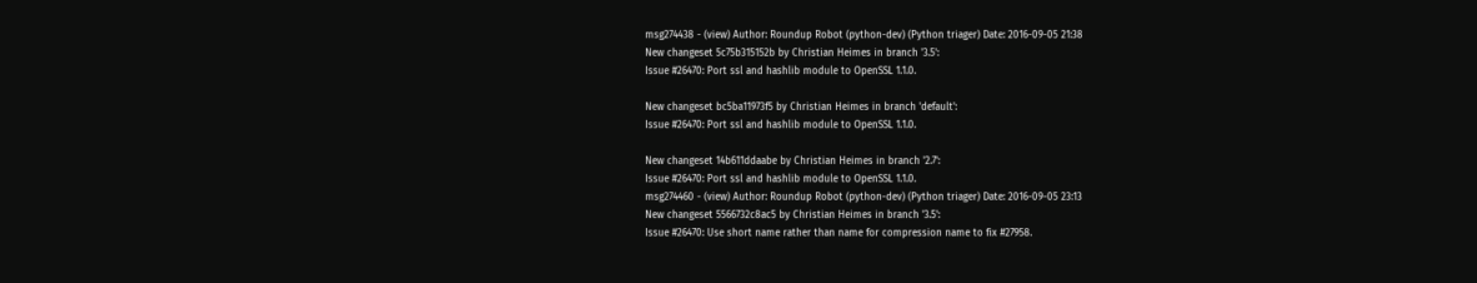msg274438 - (view) Author: Roundup Robot (python-dev) (Python triager) Date: 2016-09-05 21:38
New changeset 5c75b315152b by Christian Heimes in branch '3.5':
Issue #26470: Port ssl and hashlib module to OpenSSL 1.1.0.

New changeset bc5ba11973f5 by Christian Heimes in branch 'default':
Issue #26470: Port ssl and hashlib module to OpenSSL 1.1.0.

New changeset 14b611ddaabe by Christian Heimes in branch '2.7':
Issue #26470: Port ssl and hashlib module to OpenSSL 1.1.0.
msg274460 - (view) Author: Roundup Robot (python-dev) (Python triager) Date: 2016-09-05 23:13
New changeset 5566732c8ac5 by Christian Heimes in branch '3.5':
Issue #26470: Use short name rather than name for compression name to fix #27958.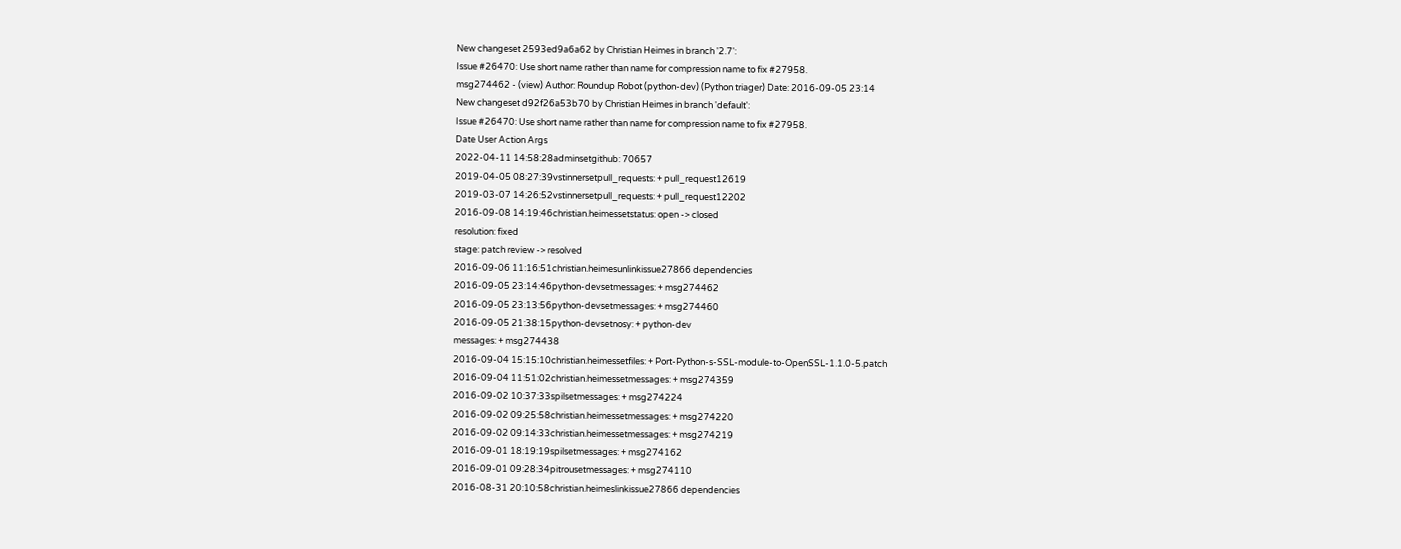New changeset 2593ed9a6a62 by Christian Heimes in branch '2.7':
Issue #26470: Use short name rather than name for compression name to fix #27958.
msg274462 - (view) Author: Roundup Robot (python-dev) (Python triager) Date: 2016-09-05 23:14
New changeset d92f26a53b70 by Christian Heimes in branch 'default':
Issue #26470: Use short name rather than name for compression name to fix #27958.
Date User Action Args
2022-04-11 14:58:28adminsetgithub: 70657
2019-04-05 08:27:39vstinnersetpull_requests: + pull_request12619
2019-03-07 14:26:52vstinnersetpull_requests: + pull_request12202
2016-09-08 14:19:46christian.heimessetstatus: open -> closed
resolution: fixed
stage: patch review -> resolved
2016-09-06 11:16:51christian.heimesunlinkissue27866 dependencies
2016-09-05 23:14:46python-devsetmessages: + msg274462
2016-09-05 23:13:56python-devsetmessages: + msg274460
2016-09-05 21:38:15python-devsetnosy: + python-dev
messages: + msg274438
2016-09-04 15:15:10christian.heimessetfiles: + Port-Python-s-SSL-module-to-OpenSSL-1.1.0-5.patch
2016-09-04 11:51:02christian.heimessetmessages: + msg274359
2016-09-02 10:37:33spilsetmessages: + msg274224
2016-09-02 09:25:58christian.heimessetmessages: + msg274220
2016-09-02 09:14:33christian.heimessetmessages: + msg274219
2016-09-01 18:19:19spilsetmessages: + msg274162
2016-09-01 09:28:34pitrousetmessages: + msg274110
2016-08-31 20:10:58christian.heimeslinkissue27866 dependencies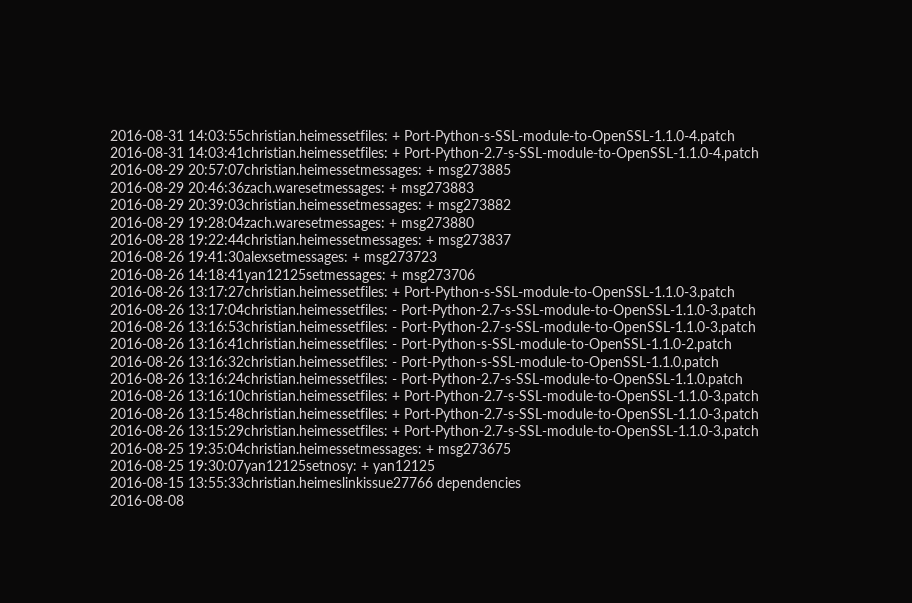2016-08-31 14:03:55christian.heimessetfiles: + Port-Python-s-SSL-module-to-OpenSSL-1.1.0-4.patch
2016-08-31 14:03:41christian.heimessetfiles: + Port-Python-2.7-s-SSL-module-to-OpenSSL-1.1.0-4.patch
2016-08-29 20:57:07christian.heimessetmessages: + msg273885
2016-08-29 20:46:36zach.waresetmessages: + msg273883
2016-08-29 20:39:03christian.heimessetmessages: + msg273882
2016-08-29 19:28:04zach.waresetmessages: + msg273880
2016-08-28 19:22:44christian.heimessetmessages: + msg273837
2016-08-26 19:41:30alexsetmessages: + msg273723
2016-08-26 14:18:41yan12125setmessages: + msg273706
2016-08-26 13:17:27christian.heimessetfiles: + Port-Python-s-SSL-module-to-OpenSSL-1.1.0-3.patch
2016-08-26 13:17:04christian.heimessetfiles: - Port-Python-2.7-s-SSL-module-to-OpenSSL-1.1.0-3.patch
2016-08-26 13:16:53christian.heimessetfiles: - Port-Python-2.7-s-SSL-module-to-OpenSSL-1.1.0-3.patch
2016-08-26 13:16:41christian.heimessetfiles: - Port-Python-s-SSL-module-to-OpenSSL-1.1.0-2.patch
2016-08-26 13:16:32christian.heimessetfiles: - Port-Python-s-SSL-module-to-OpenSSL-1.1.0.patch
2016-08-26 13:16:24christian.heimessetfiles: - Port-Python-2.7-s-SSL-module-to-OpenSSL-1.1.0.patch
2016-08-26 13:16:10christian.heimessetfiles: + Port-Python-2.7-s-SSL-module-to-OpenSSL-1.1.0-3.patch
2016-08-26 13:15:48christian.heimessetfiles: + Port-Python-2.7-s-SSL-module-to-OpenSSL-1.1.0-3.patch
2016-08-26 13:15:29christian.heimessetfiles: + Port-Python-2.7-s-SSL-module-to-OpenSSL-1.1.0-3.patch
2016-08-25 19:35:04christian.heimessetmessages: + msg273675
2016-08-25 19:30:07yan12125setnosy: + yan12125
2016-08-15 13:55:33christian.heimeslinkissue27766 dependencies
2016-08-08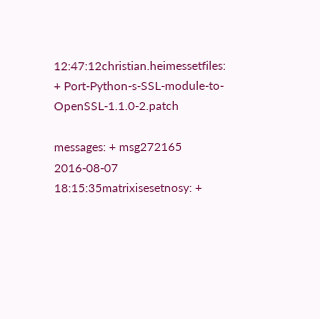12:47:12christian.heimessetfiles: + Port-Python-s-SSL-module-to-OpenSSL-1.1.0-2.patch

messages: + msg272165
2016-08-07 18:15:35matrixisesetnosy: +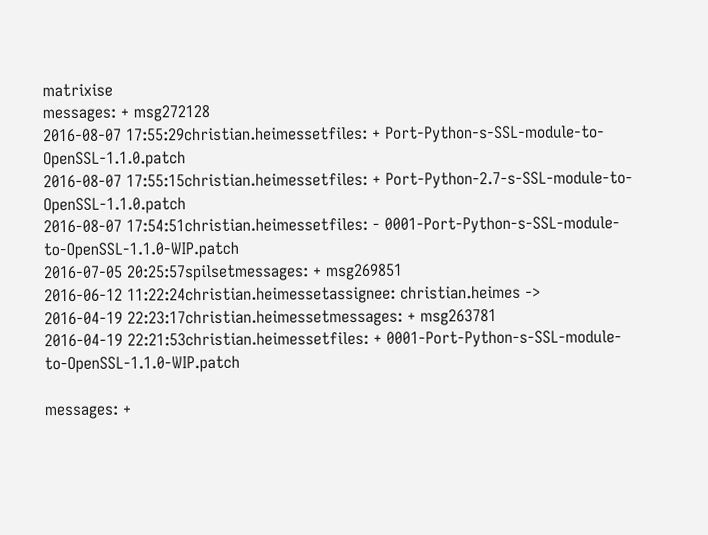matrixise
messages: + msg272128
2016-08-07 17:55:29christian.heimessetfiles: + Port-Python-s-SSL-module-to-OpenSSL-1.1.0.patch
2016-08-07 17:55:15christian.heimessetfiles: + Port-Python-2.7-s-SSL-module-to-OpenSSL-1.1.0.patch
2016-08-07 17:54:51christian.heimessetfiles: - 0001-Port-Python-s-SSL-module-to-OpenSSL-1.1.0-WIP.patch
2016-07-05 20:25:57spilsetmessages: + msg269851
2016-06-12 11:22:24christian.heimessetassignee: christian.heimes ->
2016-04-19 22:23:17christian.heimessetmessages: + msg263781
2016-04-19 22:21:53christian.heimessetfiles: + 0001-Port-Python-s-SSL-module-to-OpenSSL-1.1.0-WIP.patch

messages: +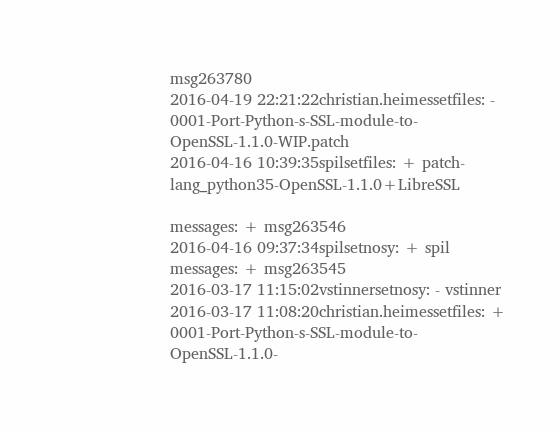msg263780
2016-04-19 22:21:22christian.heimessetfiles: - 0001-Port-Python-s-SSL-module-to-OpenSSL-1.1.0-WIP.patch
2016-04-16 10:39:35spilsetfiles: + patch-lang_python35-OpenSSL-1.1.0+LibreSSL

messages: + msg263546
2016-04-16 09:37:34spilsetnosy: + spil
messages: + msg263545
2016-03-17 11:15:02vstinnersetnosy: - vstinner
2016-03-17 11:08:20christian.heimessetfiles: + 0001-Port-Python-s-SSL-module-to-OpenSSL-1.1.0-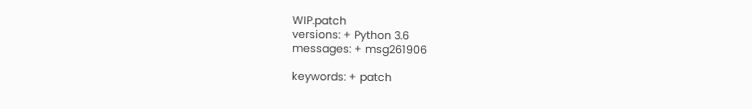WIP.patch
versions: + Python 3.6
messages: + msg261906

keywords: + patch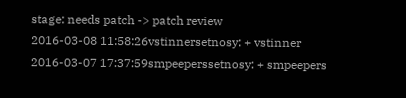stage: needs patch -> patch review
2016-03-08 11:58:26vstinnersetnosy: + vstinner
2016-03-07 17:37:59smpeeperssetnosy: + smpeepers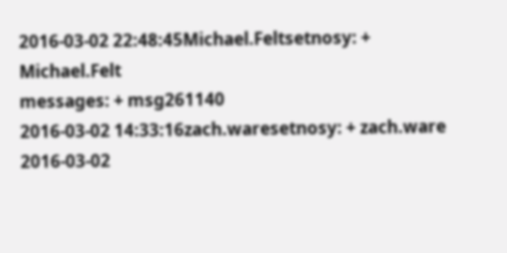2016-03-02 22:48:45Michael.Feltsetnosy: + Michael.Felt
messages: + msg261140
2016-03-02 14:33:16zach.waresetnosy: + zach.ware
2016-03-02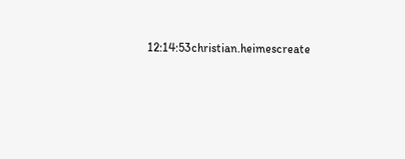12:14:53christian.heimescreate